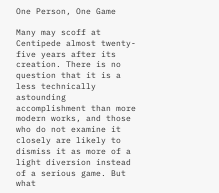One Person, One Game

Many may scoff at Centipede almost twenty-five years after its creation. There is no question that it is a less technically astounding accomplishment than more modern works, and those who do not examine it closely are likely to dismiss it as more of a light diversion instead of a serious game. But what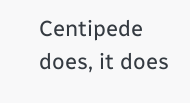Centipede does, it does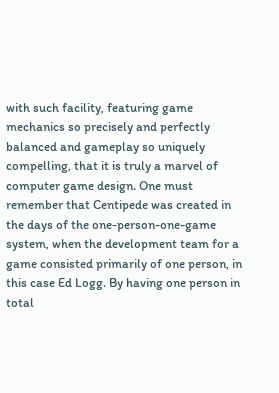with such facility, featuring game mechanics so precisely and perfectly balanced and gameplay so uniquely compelling, that it is truly a marvel of computer game design. One must remember that Centipede was created in the days of the one-person-one-game system, when the development team for a game consisted primarily of one person, in this case Ed Logg. By having one person in total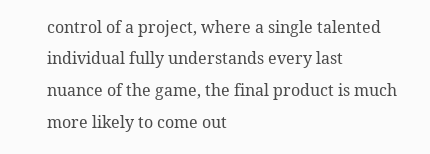control of a project, where a single talented individual fully understands every last nuance of the game, the final product is much more likely to come out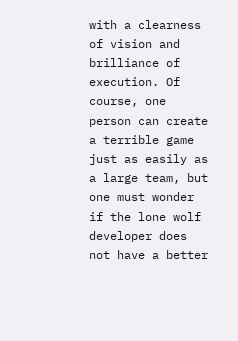with a clearness of vision and brilliance of execution. Of course, one person can create a terrible game just as easily as a large team, but one must wonder if the lone wolf developer does not have a better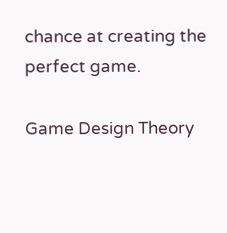chance at creating the perfect game.

Game Design Theory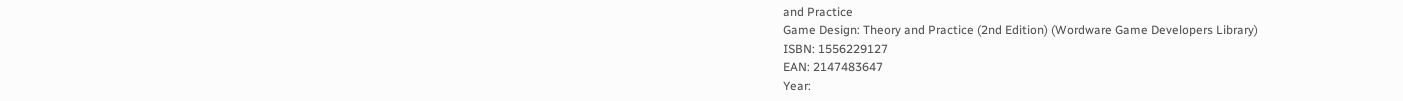and Practice
Game Design: Theory and Practice (2nd Edition) (Wordware Game Developers Library)
ISBN: 1556229127
EAN: 2147483647
Year: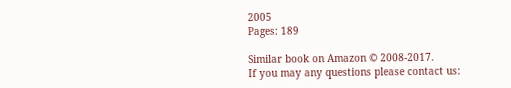2005
Pages: 189

Similar book on Amazon © 2008-2017.
If you may any questions please contact us: